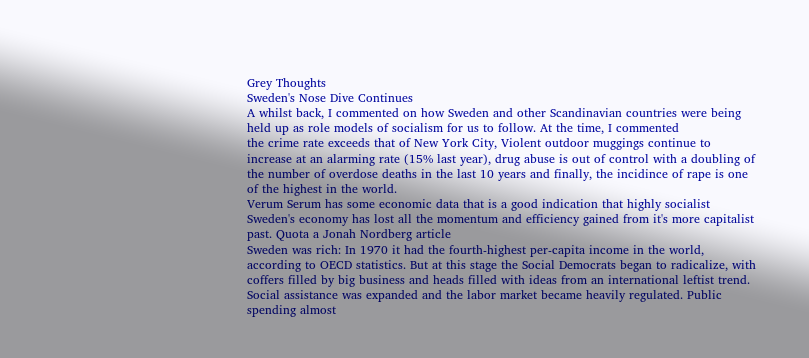Grey Thoughts
Sweden's Nose Dive Continues
A whilst back, I commented on how Sweden and other Scandinavian countries were being held up as role models of socialism for us to follow. At the time, I commented
the crime rate exceeds that of New York City, Violent outdoor muggings continue to increase at an alarming rate (15% last year), drug abuse is out of control with a doubling of the number of overdose deaths in the last 10 years and finally, the incidince of rape is one of the highest in the world.
Verum Serum has some economic data that is a good indication that highly socialist Sweden's economy has lost all the momentum and efficiency gained from it's more capitalist past. Quota a Jonah Nordberg article
Sweden was rich: In 1970 it had the fourth-highest per-capita income in the world, according to OECD statistics. But at this stage the Social Democrats began to radicalize, with coffers filled by big business and heads filled with ideas from an international leftist trend. Social assistance was expanded and the labor market became heavily regulated. Public spending almost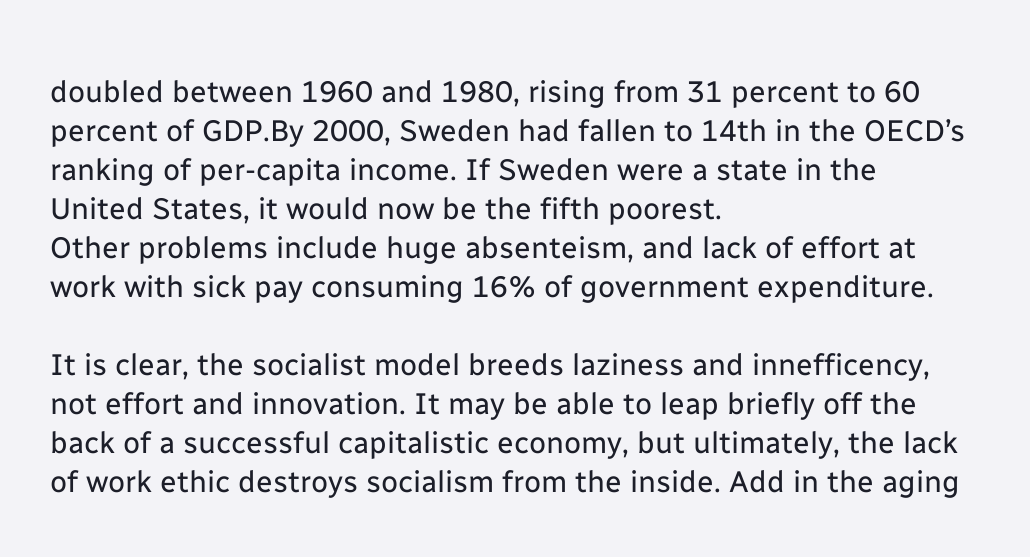doubled between 1960 and 1980, rising from 31 percent to 60 percent of GDP.By 2000, Sweden had fallen to 14th in the OECD’s ranking of per-capita income. If Sweden were a state in the United States, it would now be the fifth poorest.
Other problems include huge absenteism, and lack of effort at work with sick pay consuming 16% of government expenditure.

It is clear, the socialist model breeds laziness and innefficency, not effort and innovation. It may be able to leap briefly off the back of a successful capitalistic economy, but ultimately, the lack of work ethic destroys socialism from the inside. Add in the aging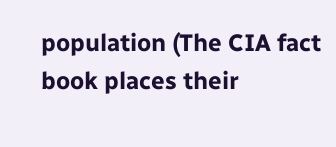population (The CIA fact book places their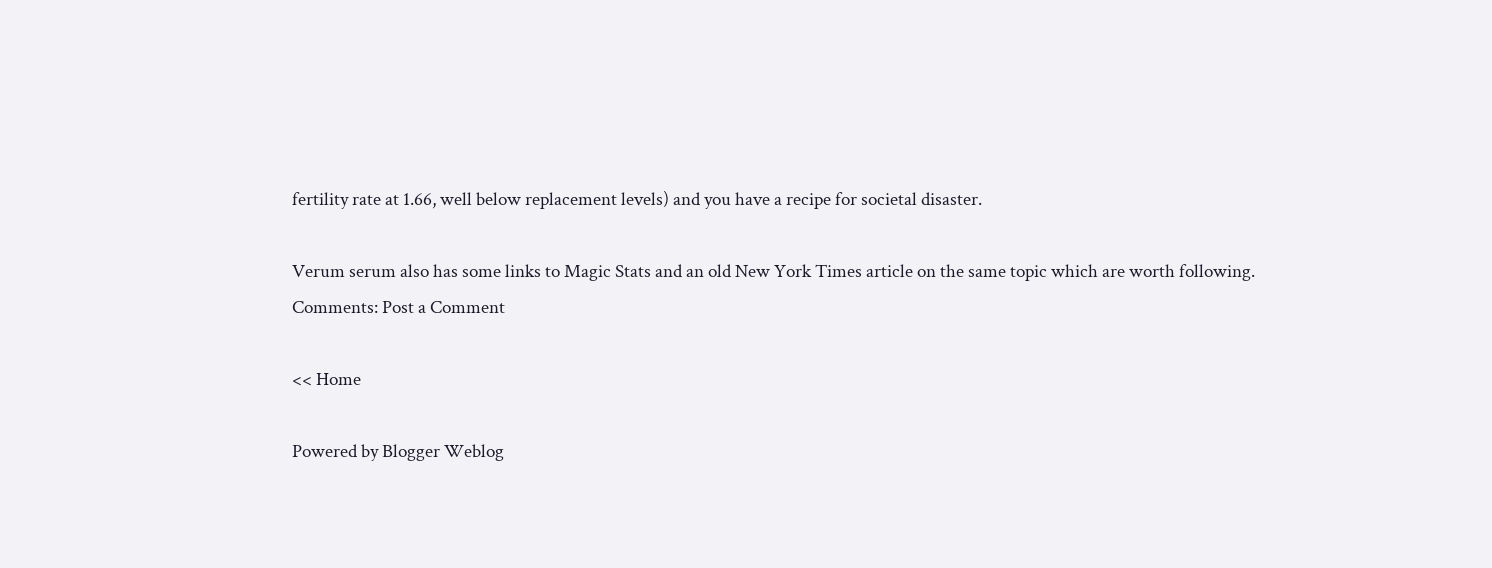fertility rate at 1.66, well below replacement levels) and you have a recipe for societal disaster.

Verum serum also has some links to Magic Stats and an old New York Times article on the same topic which are worth following.
Comments: Post a Comment

<< Home

Powered by Blogger Weblog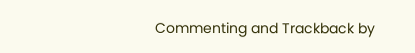Commenting and Trackback by